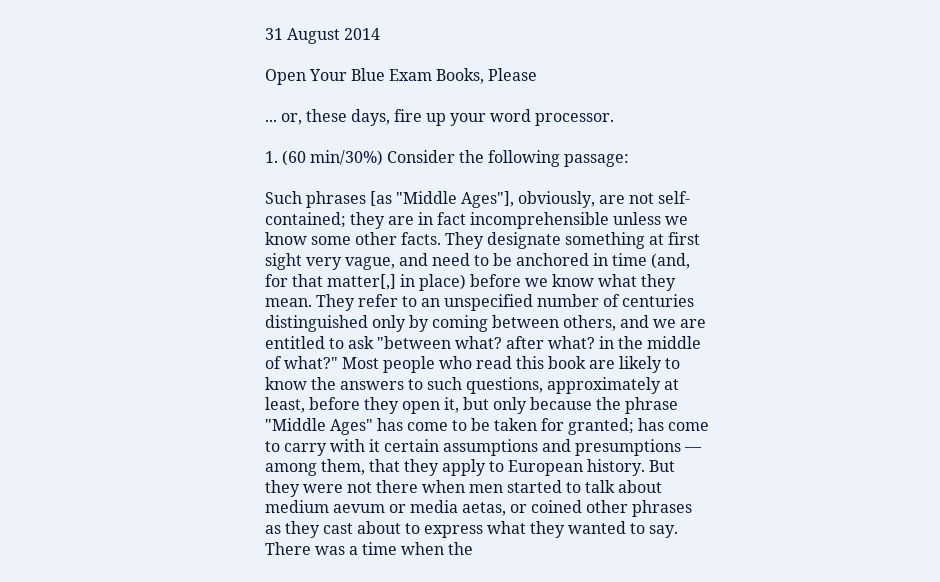31 August 2014

Open Your Blue Exam Books, Please

... or, these days, fire up your word processor.

1. (60 min/30%) Consider the following passage:

Such phrases [as "Middle Ages"], obviously, are not self-contained; they are in fact incomprehensible unless we know some other facts. They designate something at first sight very vague, and need to be anchored in time (and, for that matter[,] in place) before we know what they mean. They refer to an unspecified number of centuries distinguished only by coming between others, and we are entitled to ask "between what? after what? in the middle of what?" Most people who read this book are likely to know the answers to such questions, approximately at least, before they open it, but only because the phrase "Middle Ages" has come to be taken for granted; has come to carry with it certain assumptions and presumptions — among them, that they apply to European history. But they were not there when men started to talk about medium aevum or media aetas, or coined other phrases as they cast about to express what they wanted to say. There was a time when the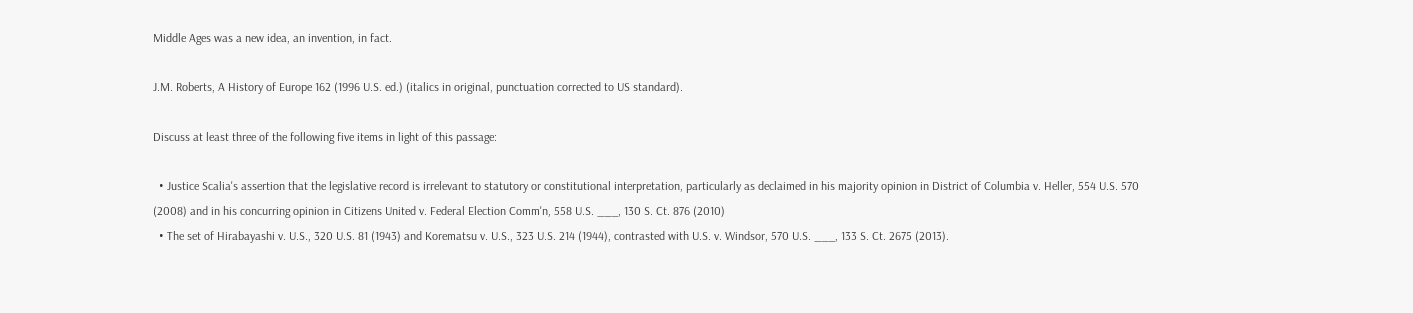Middle Ages was a new idea, an invention, in fact.

J.M. Roberts, A History of Europe 162 (1996 U.S. ed.) (italics in original, punctuation corrected to US standard).

Discuss at least three of the following five items in light of this passage:

  • Justice Scalia's assertion that the legislative record is irrelevant to statutory or constitutional interpretation, particularly as declaimed in his majority opinion in District of Columbia v. Heller, 554 U.S. 570 (2008) and in his concurring opinion in Citizens United v. Federal Election Comm'n, 558 U.S. ___, 130 S. Ct. 876 (2010)
  • The set of Hirabayashi v. U.S., 320 U.S. 81 (1943) and Korematsu v. U.S., 323 U.S. 214 (1944), contrasted with U.S. v. Windsor, 570 U.S. ___, 133 S. Ct. 2675 (2013).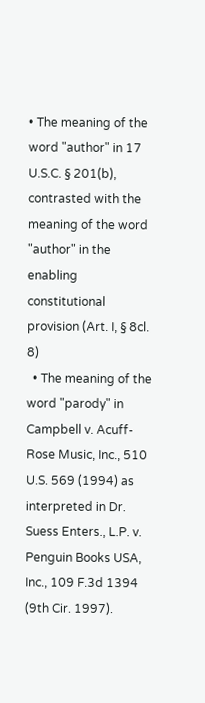• The meaning of the word "author" in 17 U.S.C. § 201(b), contrasted with the meaning of the word "author" in the enabling constitutional provision (Art. I, § 8cl. 8)
  • The meaning of the word "parody" in Campbell v. Acuff-Rose Music, Inc., 510 U.S. 569 (1994) as interpreted in Dr. Suess Enters., L.P. v. Penguin Books USA, Inc., 109 F.3d 1394 (9th Cir. 1997).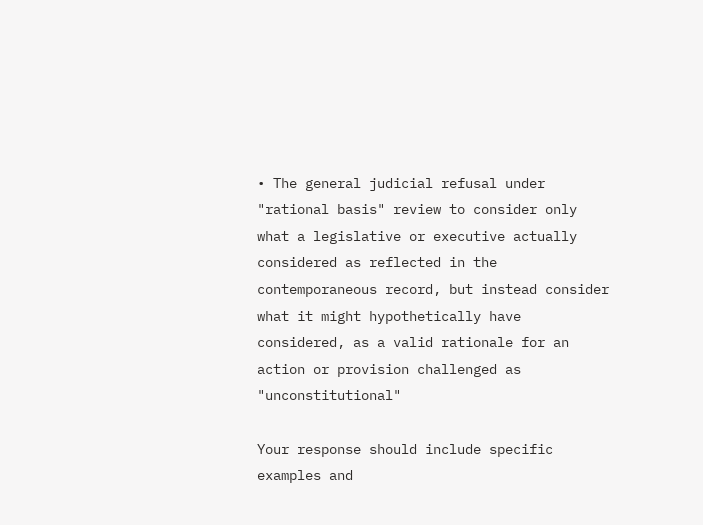• The general judicial refusal under "rational basis" review to consider only what a legislative or executive actually considered as reflected in the contemporaneous record, but instead consider what it might hypothetically have considered, as a valid rationale for an action or provision challenged as "unconstitutional"

Your response should include specific examples and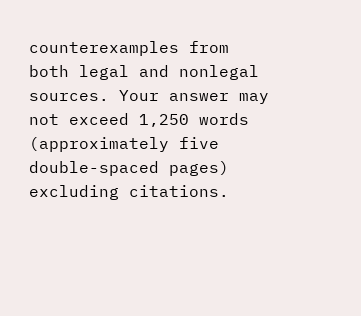counterexamples from both legal and nonlegal sources. Your answer may not exceed 1,250 words (approximately five double-spaced pages) excluding citations.